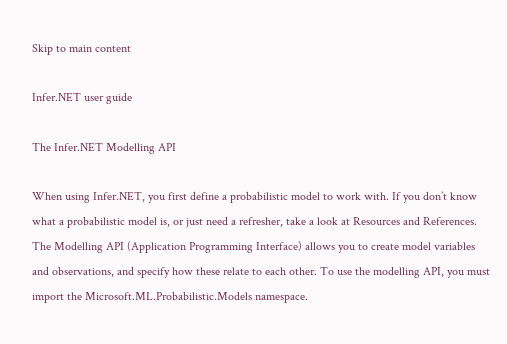Skip to main content

Infer.NET user guide

The Infer.NET Modelling API

When using Infer.NET, you first define a probabilistic model to work with. If you don’t know what a probabilistic model is, or just need a refresher, take a look at Resources and References. The Modelling API (Application Programming Interface) allows you to create model variables and observations, and specify how these relate to each other. To use the modelling API, you must import the Microsoft.ML.Probabilistic.Models namespace.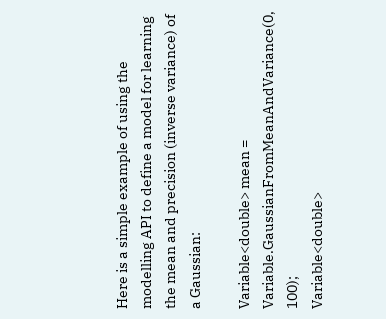Here is a simple example of using the modelling API to define a model for learning the mean and precision (inverse variance) of a Gaussian:

Variable<double> mean = Variable.GaussianFromMeanAndVariance(0, 100);
Variable<double>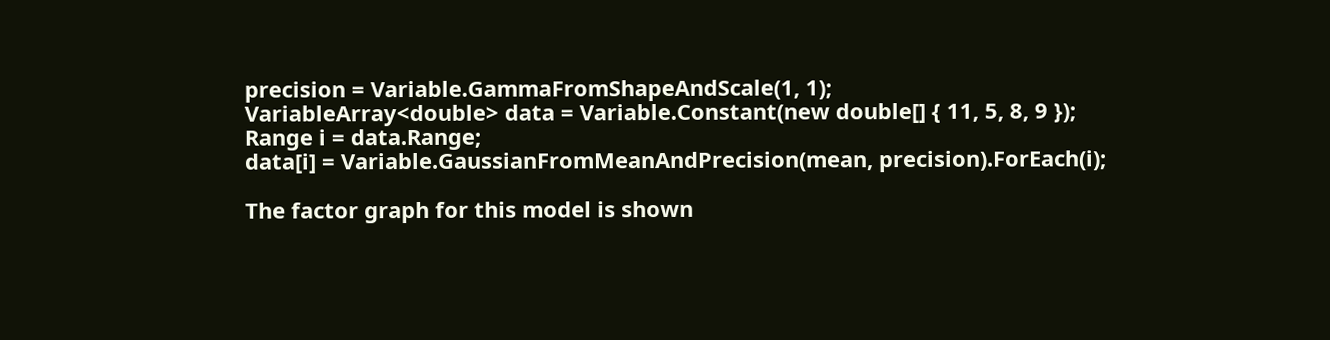precision = Variable.GammaFromShapeAndScale(1, 1);
VariableArray<double> data = Variable.Constant(new double[] { 11, 5, 8, 9 });
Range i = data.Range;
data[i] = Variable.GaussianFromMeanAndPrecision(mean, precision).ForEach(i);

The factor graph for this model is shown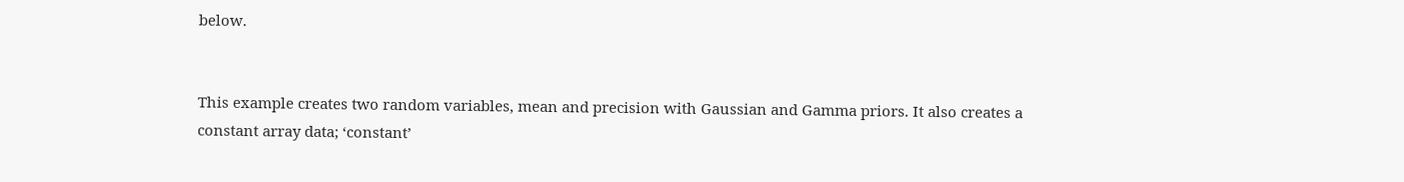below.


This example creates two random variables, mean and precision with Gaussian and Gamma priors. It also creates a constant array data; ‘constant’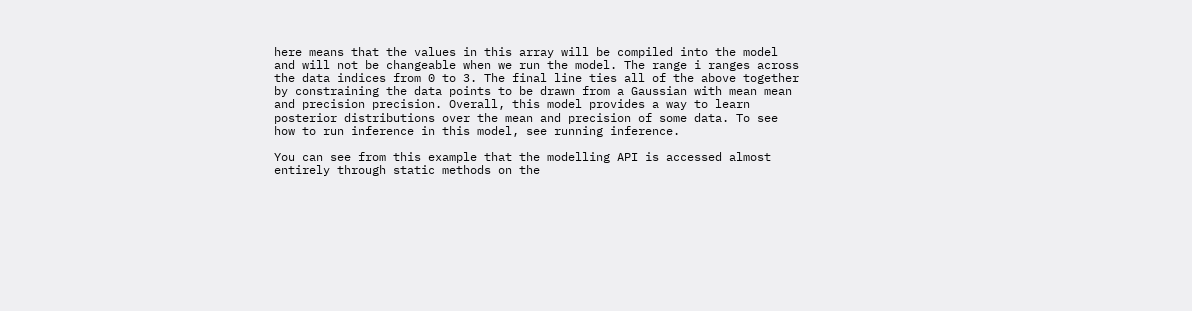here means that the values in this array will be compiled into the model and will not be changeable when we run the model. The range i ranges across the data indices from 0 to 3. The final line ties all of the above together by constraining the data points to be drawn from a Gaussian with mean mean and precision precision. Overall, this model provides a way to learn posterior distributions over the mean and precision of some data. To see how to run inference in this model, see running inference.

You can see from this example that the modelling API is accessed almost entirely through static methods on the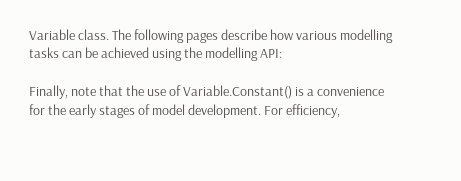Variable class. The following pages describe how various modelling tasks can be achieved using the modelling API:

Finally, note that the use of Variable.Constant() is a convenience for the early stages of model development. For efficiency,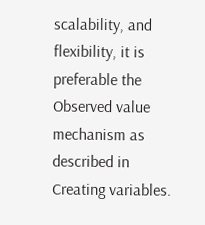scalability, and flexibility, it is preferable the Observed value mechanism as described in Creating variables.